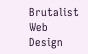Brutalist Web Design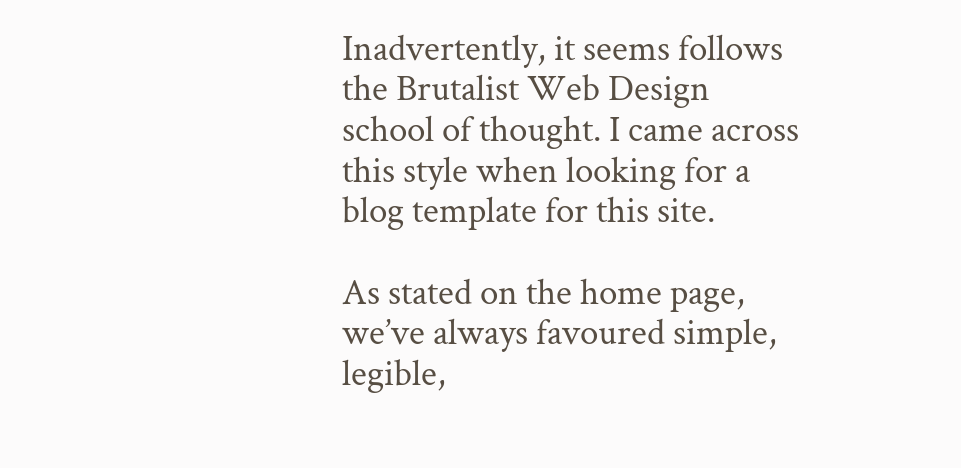Inadvertently, it seems follows the Brutalist Web Design school of thought. I came across this style when looking for a blog template for this site.

As stated on the home page, we’ve always favoured simple, legible,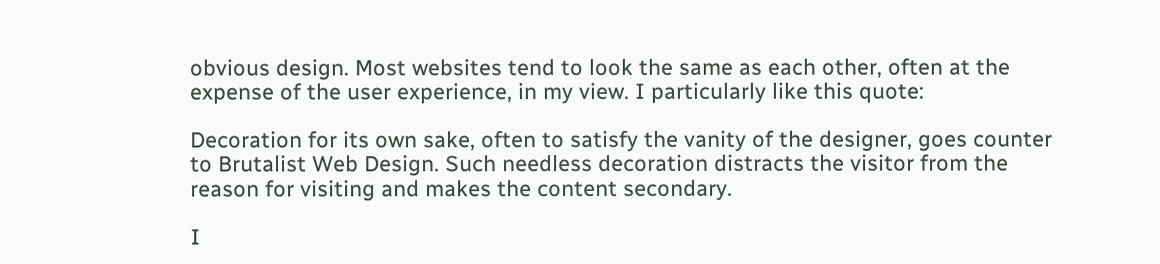obvious design. Most websites tend to look the same as each other, often at the expense of the user experience, in my view. I particularly like this quote:

Decoration for its own sake, often to satisfy the vanity of the designer, goes counter to Brutalist Web Design. Such needless decoration distracts the visitor from the reason for visiting and makes the content secondary.

I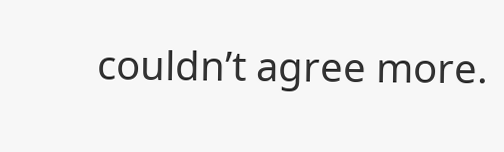couldn’t agree more.